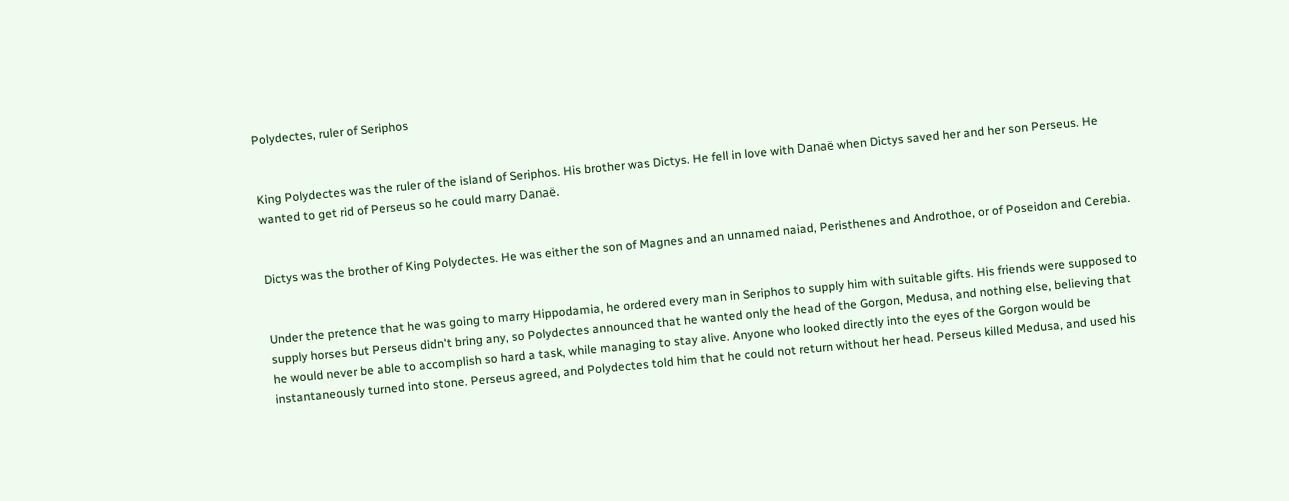Polydectes, ruler of Seriphos


King Polydectes was the ruler of the island of Seriphos. His brother was Dictys. He fell in love with Danaë when Dictys saved her and her son Perseus. He wanted to get rid of Perseus so he could marry Danaë.


Dictys was the brother of King Polydectes. He was either the son of Magnes and an unnamed naiad, Peristhenes and Androthoe, or of Poseidon and Cerebia.


Under the pretence that he was going to marry Hippodamia, he ordered every man in Seriphos to supply him with suitable gifts. His friends were supposed to supply horses but Perseus didn't bring any, so Polydectes announced that he wanted only the head of the Gorgon, Medusa, and nothing else, believing that he would never be able to accomplish so hard a task, while managing to stay alive. Anyone who looked directly into the eyes of the Gorgon would be instantaneously turned into stone. Perseus agreed, and Polydectes told him that he could not return without her head. Perseus killed Medusa, and used his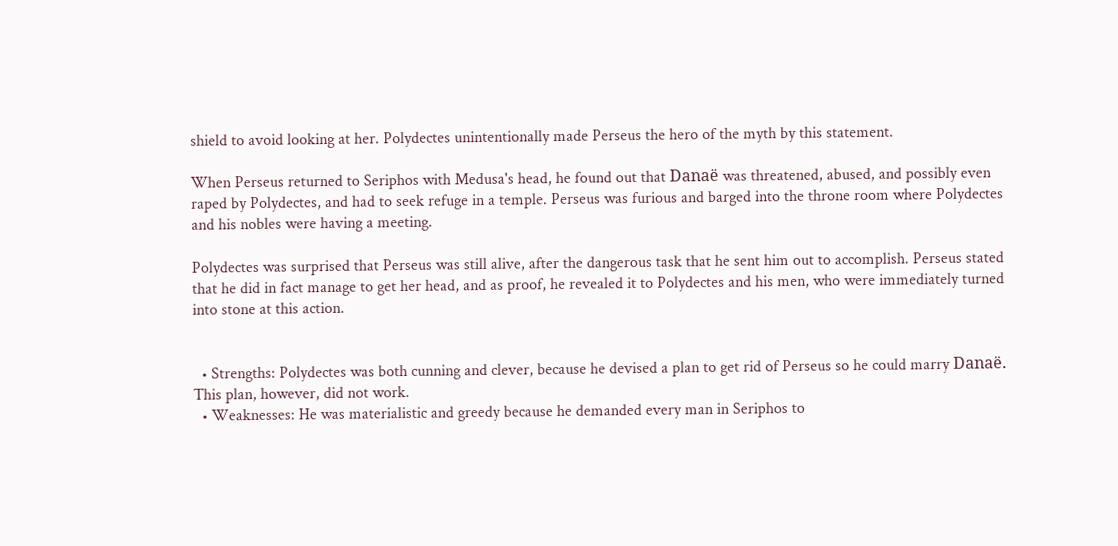shield to avoid looking at her. Polydectes unintentionally made Perseus the hero of the myth by this statement.

When Perseus returned to Seriphos with Medusa's head, he found out that Danaë was threatened, abused, and possibly even raped by Polydectes, and had to seek refuge in a temple. Perseus was furious and barged into the throne room where Polydectes and his nobles were having a meeting.

Polydectes was surprised that Perseus was still alive, after the dangerous task that he sent him out to accomplish. Perseus stated that he did in fact manage to get her head, and as proof, he revealed it to Polydectes and his men, who were immediately turned into stone at this action.


  • Strengths: Polydectes was both cunning and clever, because he devised a plan to get rid of Perseus so he could marry Danaë. This plan, however, did not work.
  • Weaknesses: He was materialistic and greedy because he demanded every man in Seriphos to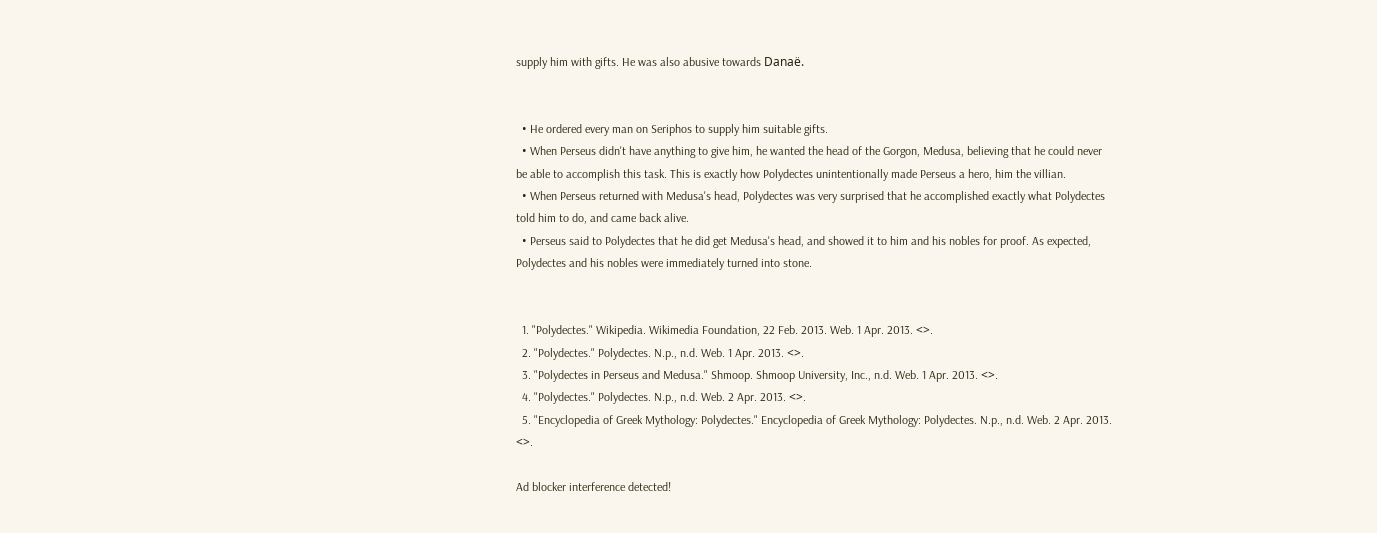supply him with gifts. He was also abusive towards Danaë.


  • He ordered every man on Seriphos to supply him suitable gifts.
  • When Perseus didn't have anything to give him, he wanted the head of the Gorgon, Medusa, believing that he could never be able to accomplish this task. This is exactly how Polydectes unintentionally made Perseus a hero, him the villian.
  • When Perseus returned with Medusa's head, Polydectes was very surprised that he accomplished exactly what Polydectes told him to do, and came back alive.
  • Perseus said to Polydectes that he did get Medusa's head, and showed it to him and his nobles for proof. As expected, Polydectes and his nobles were immediately turned into stone.


  1. "Polydectes." Wikipedia. Wikimedia Foundation, 22 Feb. 2013. Web. 1 Apr. 2013. <>.
  2. "Polydectes." Polydectes. N.p., n.d. Web. 1 Apr. 2013. <>.
  3. "Polydectes in Perseus and Medusa." Shmoop. Shmoop University, Inc., n.d. Web. 1 Apr. 2013. <>.
  4. "Polydectes." Polydectes. N.p., n.d. Web. 2 Apr. 2013. <>.
  5. "Encyclopedia of Greek Mythology: Polydectes." Encyclopedia of Greek Mythology: Polydectes. N.p., n.d. Web. 2 Apr. 2013. <>.

Ad blocker interference detected!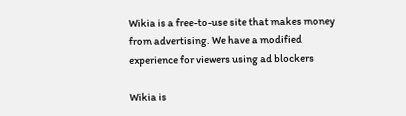Wikia is a free-to-use site that makes money from advertising. We have a modified experience for viewers using ad blockers

Wikia is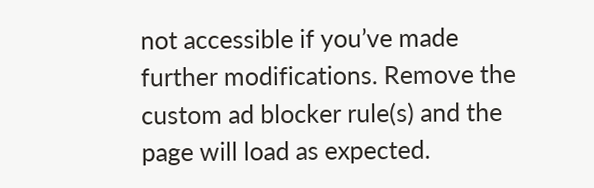not accessible if you’ve made further modifications. Remove the custom ad blocker rule(s) and the page will load as expected.